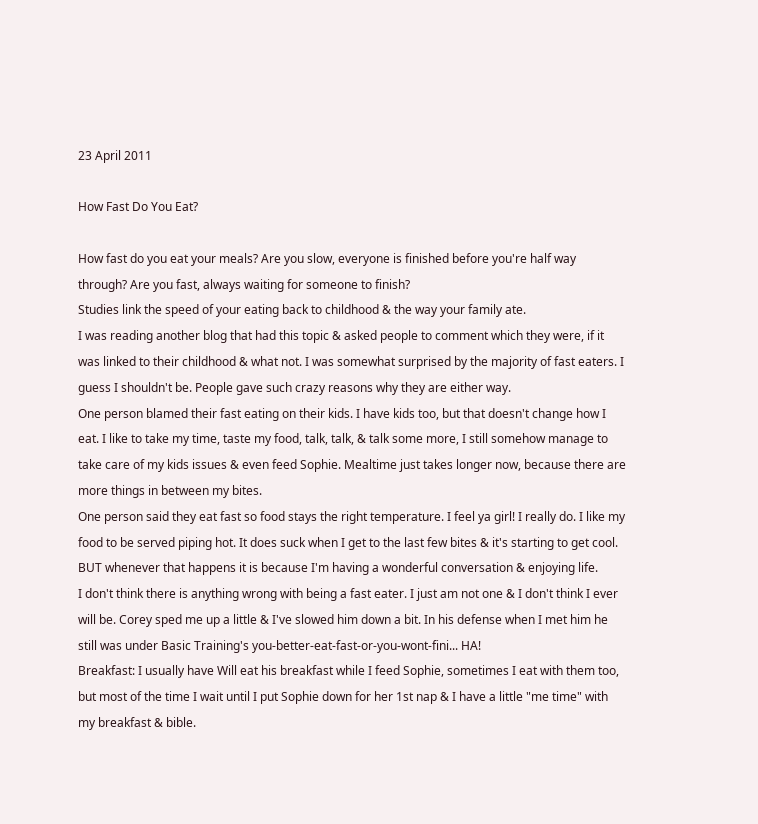23 April 2011

How Fast Do You Eat?

How fast do you eat your meals? Are you slow, everyone is finished before you're half way through? Are you fast, always waiting for someone to finish?
Studies link the speed of your eating back to childhood & the way your family ate.
I was reading another blog that had this topic & asked people to comment which they were, if it was linked to their childhood & what not. I was somewhat surprised by the majority of fast eaters. I guess I shouldn't be. People gave such crazy reasons why they are either way.
One person blamed their fast eating on their kids. I have kids too, but that doesn't change how I eat. I like to take my time, taste my food, talk, talk, & talk some more, I still somehow manage to take care of my kids issues & even feed Sophie. Mealtime just takes longer now, because there are more things in between my bites.
One person said they eat fast so food stays the right temperature. I feel ya girl! I really do. I like my food to be served piping hot. It does suck when I get to the last few bites & it's starting to get cool. BUT whenever that happens it is because I'm having a wonderful conversation & enjoying life.
I don't think there is anything wrong with being a fast eater. I just am not one & I don't think I ever will be. Corey sped me up a little & I've slowed him down a bit. In his defense when I met him he still was under Basic Training's you-better-eat-fast-or-you-wont-fini... HA!
Breakfast: I usually have Will eat his breakfast while I feed Sophie, sometimes I eat with them too, but most of the time I wait until I put Sophie down for her 1st nap & I have a little "me time" with my breakfast & bible.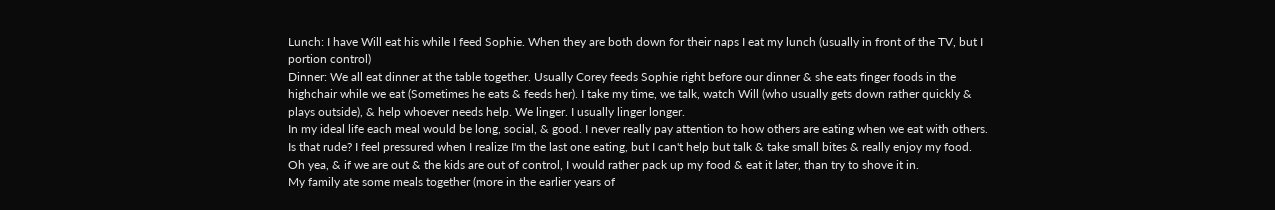Lunch: I have Will eat his while I feed Sophie. When they are both down for their naps I eat my lunch (usually in front of the TV, but I portion control)
Dinner: We all eat dinner at the table together. Usually Corey feeds Sophie right before our dinner & she eats finger foods in the highchair while we eat (Sometimes he eats & feeds her). I take my time, we talk, watch Will (who usually gets down rather quickly & plays outside), & help whoever needs help. We linger. I usually linger longer.
In my ideal life each meal would be long, social, & good. I never really pay attention to how others are eating when we eat with others. Is that rude? I feel pressured when I realize I'm the last one eating, but I can't help but talk & take small bites & really enjoy my food.
Oh yea, & if we are out & the kids are out of control, I would rather pack up my food & eat it later, than try to shove it in.
My family ate some meals together (more in the earlier years of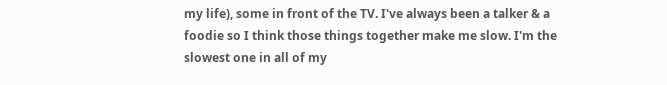my life), some in front of the TV. I've always been a talker & a foodie so I think those things together make me slow. I'm the slowest one in all of my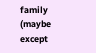family (maybe except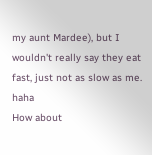my aunt Mardee), but I wouldn't really say they eat fast, just not as slow as me. haha
How about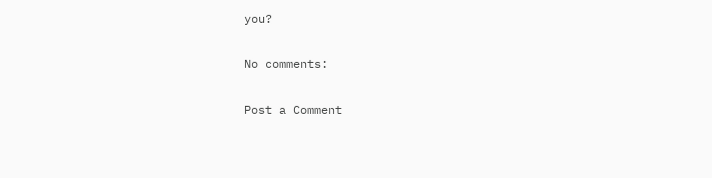you?

No comments:

Post a Comment